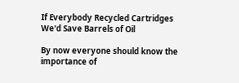If Everybody Recycled Cartridges We'd Save Barrels of Oil

By now everyone should know the importance of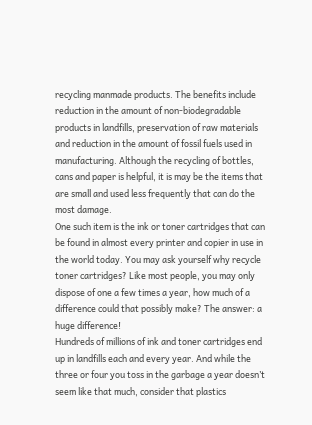recycling manmade products. The benefits include reduction in the amount of non-biodegradable products in landfills, preservation of raw materials and reduction in the amount of fossil fuels used in manufacturing. Although the recycling of bottles, cans and paper is helpful, it is may be the items that are small and used less frequently that can do the most damage.
One such item is the ink or toner cartridges that can be found in almost every printer and copier in use in the world today. You may ask yourself why recycle toner cartridges? Like most people, you may only dispose of one a few times a year, how much of a difference could that possibly make? The answer: a huge difference!
Hundreds of millions of ink and toner cartridges end up in landfills each and every year. And while the three or four you toss in the garbage a year doesn’t seem like that much, consider that plastics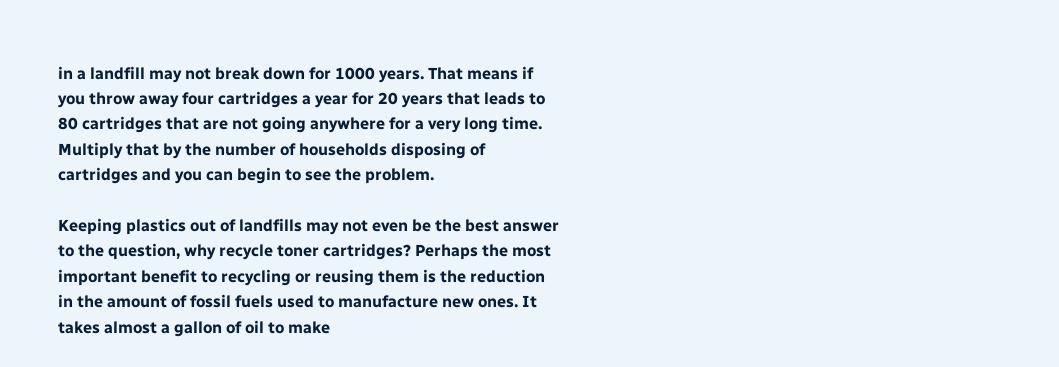in a landfill may not break down for 1000 years. That means if you throw away four cartridges a year for 20 years that leads to 80 cartridges that are not going anywhere for a very long time. Multiply that by the number of households disposing of cartridges and you can begin to see the problem.

Keeping plastics out of landfills may not even be the best answer to the question, why recycle toner cartridges? Perhaps the most important benefit to recycling or reusing them is the reduction in the amount of fossil fuels used to manufacture new ones. It takes almost a gallon of oil to make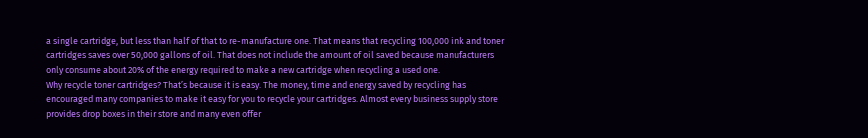a single cartridge, but less than half of that to re-manufacture one. That means that recycling 100,000 ink and toner cartridges saves over 50,000 gallons of oil. That does not include the amount of oil saved because manufacturers only consume about 20% of the energy required to make a new cartridge when recycling a used one.
Why recycle toner cartridges? That’s because it is easy. The money, time and energy saved by recycling has encouraged many companies to make it easy for you to recycle your cartridges. Almost every business supply store provides drop boxes in their store and many even offer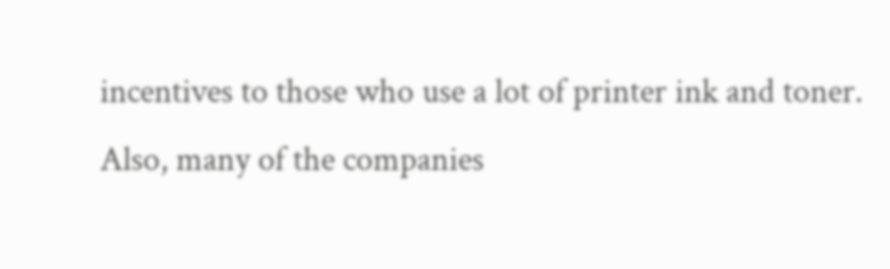incentives to those who use a lot of printer ink and toner. Also, many of the companies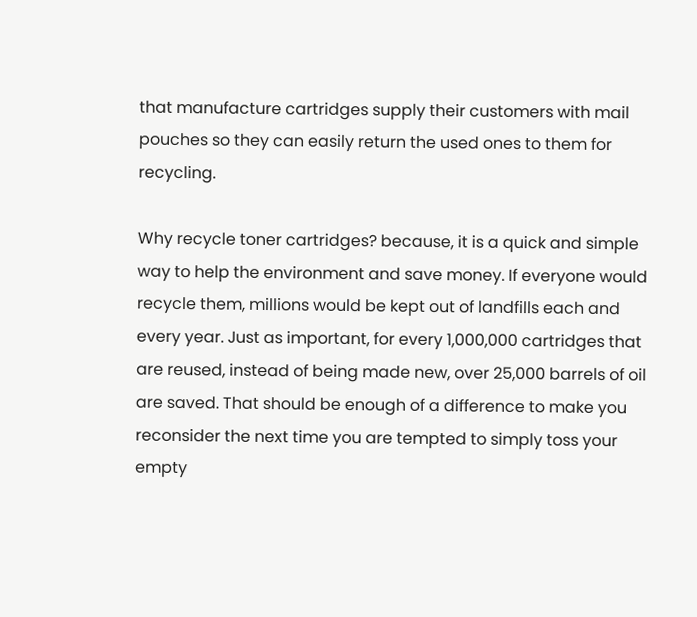that manufacture cartridges supply their customers with mail pouches so they can easily return the used ones to them for recycling.

Why recycle toner cartridges? because, it is a quick and simple way to help the environment and save money. If everyone would recycle them, millions would be kept out of landfills each and every year. Just as important, for every 1,000,000 cartridges that are reused, instead of being made new, over 25,000 barrels of oil are saved. That should be enough of a difference to make you reconsider the next time you are tempted to simply toss your empty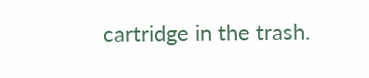cartridge in the trash.